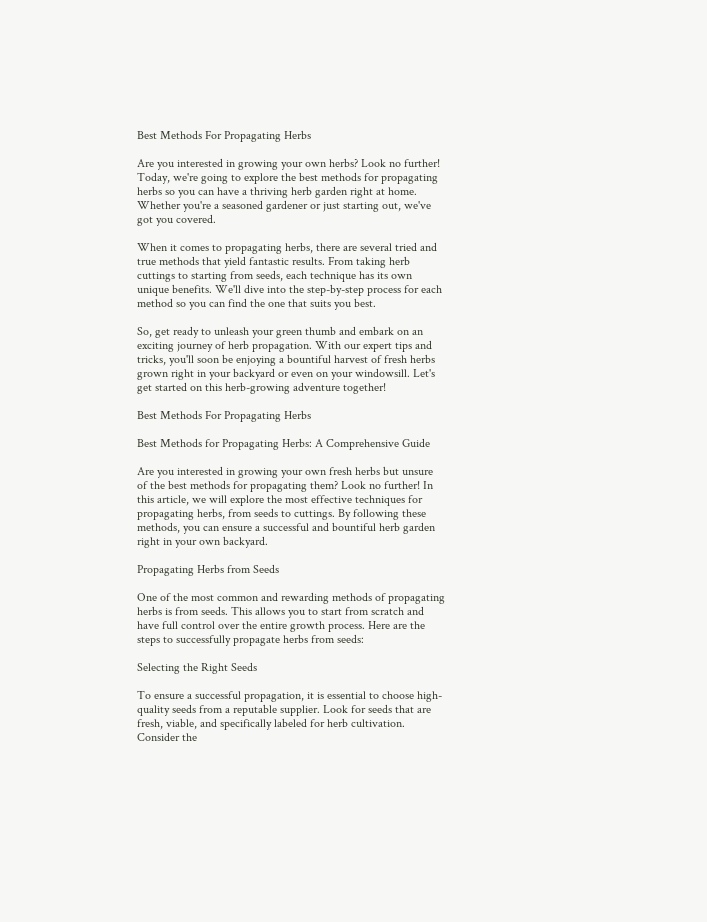Best Methods For Propagating Herbs

Are you interested in growing your own herbs? Look no further! Today, we're going to explore the best methods for propagating herbs so you can have a thriving herb garden right at home. Whether you're a seasoned gardener or just starting out, we've got you covered.

When it comes to propagating herbs, there are several tried and true methods that yield fantastic results. From taking herb cuttings to starting from seeds, each technique has its own unique benefits. We'll dive into the step-by-step process for each method so you can find the one that suits you best.

So, get ready to unleash your green thumb and embark on an exciting journey of herb propagation. With our expert tips and tricks, you'll soon be enjoying a bountiful harvest of fresh herbs grown right in your backyard or even on your windowsill. Let's get started on this herb-growing adventure together!

Best Methods For Propagating Herbs

Best Methods for Propagating Herbs: A Comprehensive Guide

Are you interested in growing your own fresh herbs but unsure of the best methods for propagating them? Look no further! In this article, we will explore the most effective techniques for propagating herbs, from seeds to cuttings. By following these methods, you can ensure a successful and bountiful herb garden right in your own backyard.

Propagating Herbs from Seeds

One of the most common and rewarding methods of propagating herbs is from seeds. This allows you to start from scratch and have full control over the entire growth process. Here are the steps to successfully propagate herbs from seeds:

Selecting the Right Seeds

To ensure a successful propagation, it is essential to choose high-quality seeds from a reputable supplier. Look for seeds that are fresh, viable, and specifically labeled for herb cultivation. Consider the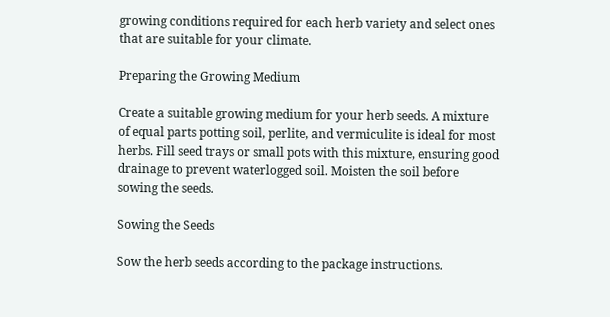growing conditions required for each herb variety and select ones that are suitable for your climate.

Preparing the Growing Medium

Create a suitable growing medium for your herb seeds. A mixture of equal parts potting soil, perlite, and vermiculite is ideal for most herbs. Fill seed trays or small pots with this mixture, ensuring good drainage to prevent waterlogged soil. Moisten the soil before sowing the seeds.

Sowing the Seeds

Sow the herb seeds according to the package instructions.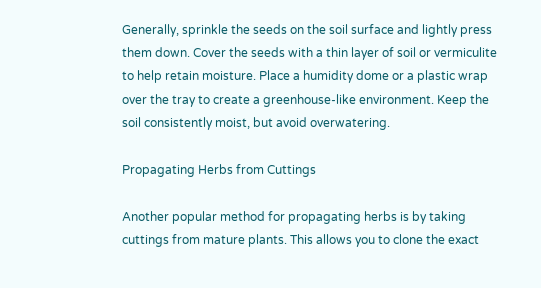Generally, sprinkle the seeds on the soil surface and lightly press them down. Cover the seeds with a thin layer of soil or vermiculite to help retain moisture. Place a humidity dome or a plastic wrap over the tray to create a greenhouse-like environment. Keep the soil consistently moist, but avoid overwatering.

Propagating Herbs from Cuttings

Another popular method for propagating herbs is by taking cuttings from mature plants. This allows you to clone the exact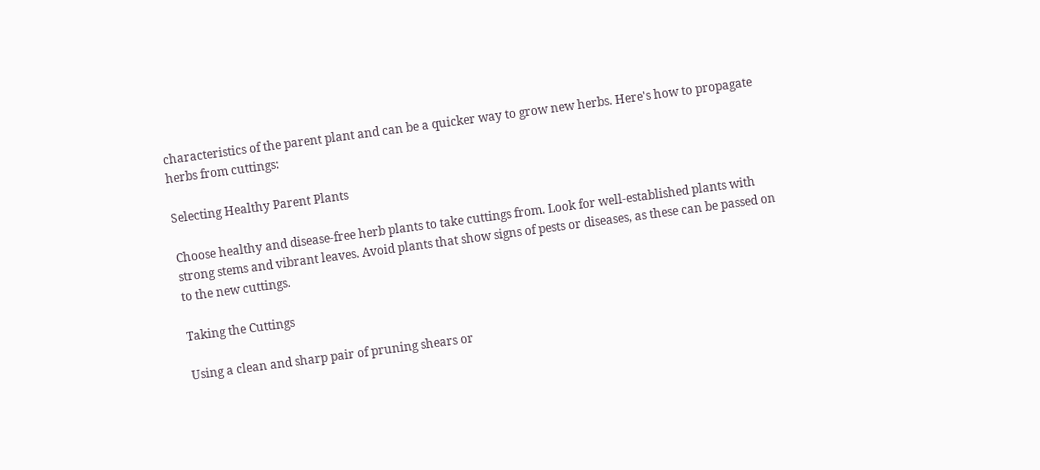characteristics of the parent plant and can be a quicker way to grow new herbs. Here's how to propagate herbs from cuttings:

Selecting Healthy Parent Plants

Choose healthy and disease-free herb plants to take cuttings from. Look for well-established plants with strong stems and vibrant leaves. Avoid plants that show signs of pests or diseases, as these can be passed on to the new cuttings.

Taking the Cuttings

Using a clean and sharp pair of pruning shears or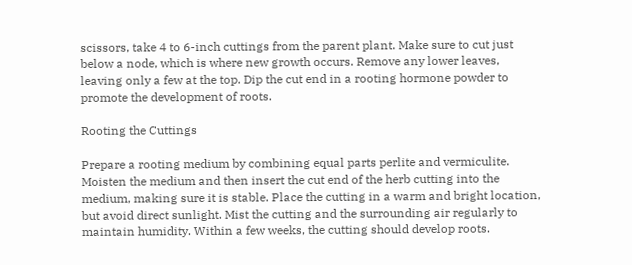scissors, take 4 to 6-inch cuttings from the parent plant. Make sure to cut just below a node, which is where new growth occurs. Remove any lower leaves, leaving only a few at the top. Dip the cut end in a rooting hormone powder to promote the development of roots.

Rooting the Cuttings

Prepare a rooting medium by combining equal parts perlite and vermiculite. Moisten the medium and then insert the cut end of the herb cutting into the medium, making sure it is stable. Place the cutting in a warm and bright location, but avoid direct sunlight. Mist the cutting and the surrounding air regularly to maintain humidity. Within a few weeks, the cutting should develop roots.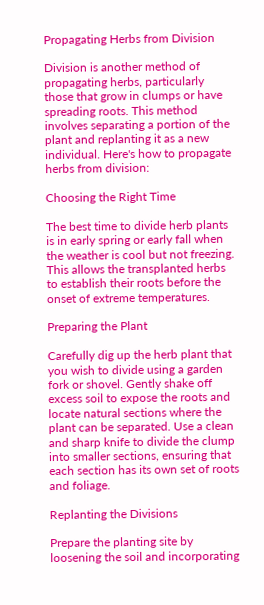Propagating Herbs from Division

Division is another method of propagating herbs, particularly those that grow in clumps or have spreading roots. This method involves separating a portion of the plant and replanting it as a new individual. Here's how to propagate herbs from division:

Choosing the Right Time

The best time to divide herb plants is in early spring or early fall when the weather is cool but not freezing. This allows the transplanted herbs to establish their roots before the onset of extreme temperatures.

Preparing the Plant

Carefully dig up the herb plant that you wish to divide using a garden fork or shovel. Gently shake off excess soil to expose the roots and locate natural sections where the plant can be separated. Use a clean and sharp knife to divide the clump into smaller sections, ensuring that each section has its own set of roots and foliage.

Replanting the Divisions

Prepare the planting site by loosening the soil and incorporating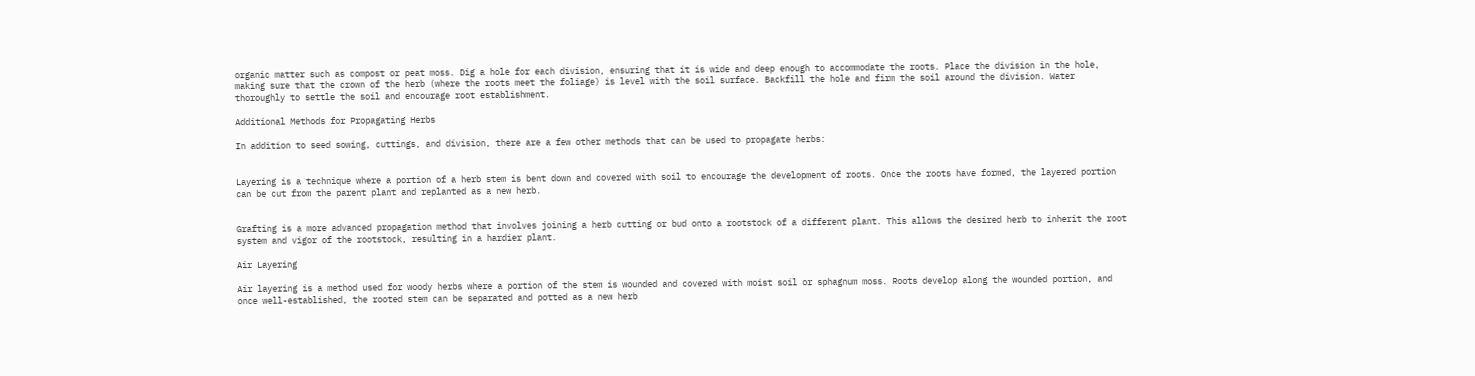organic matter such as compost or peat moss. Dig a hole for each division, ensuring that it is wide and deep enough to accommodate the roots. Place the division in the hole, making sure that the crown of the herb (where the roots meet the foliage) is level with the soil surface. Backfill the hole and firm the soil around the division. Water thoroughly to settle the soil and encourage root establishment.

Additional Methods for Propagating Herbs

In addition to seed sowing, cuttings, and division, there are a few other methods that can be used to propagate herbs:


Layering is a technique where a portion of a herb stem is bent down and covered with soil to encourage the development of roots. Once the roots have formed, the layered portion can be cut from the parent plant and replanted as a new herb.


Grafting is a more advanced propagation method that involves joining a herb cutting or bud onto a rootstock of a different plant. This allows the desired herb to inherit the root system and vigor of the rootstock, resulting in a hardier plant.

Air Layering

Air layering is a method used for woody herbs where a portion of the stem is wounded and covered with moist soil or sphagnum moss. Roots develop along the wounded portion, and once well-established, the rooted stem can be separated and potted as a new herb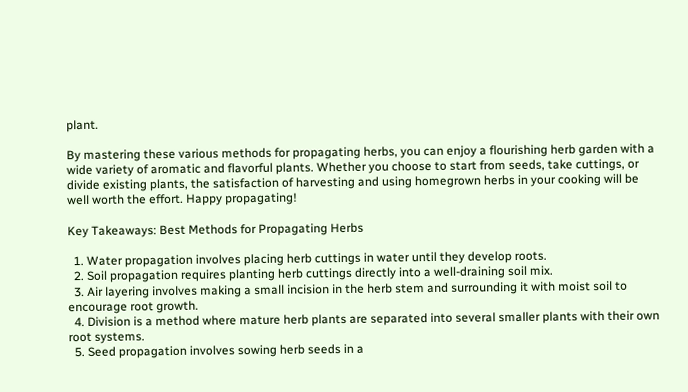plant.

By mastering these various methods for propagating herbs, you can enjoy a flourishing herb garden with a wide variety of aromatic and flavorful plants. Whether you choose to start from seeds, take cuttings, or divide existing plants, the satisfaction of harvesting and using homegrown herbs in your cooking will be well worth the effort. Happy propagating!

Key Takeaways: Best Methods for Propagating Herbs

  1. Water propagation involves placing herb cuttings in water until they develop roots.
  2. Soil propagation requires planting herb cuttings directly into a well-draining soil mix.
  3. Air layering involves making a small incision in the herb stem and surrounding it with moist soil to encourage root growth.
  4. Division is a method where mature herb plants are separated into several smaller plants with their own root systems.
  5. Seed propagation involves sowing herb seeds in a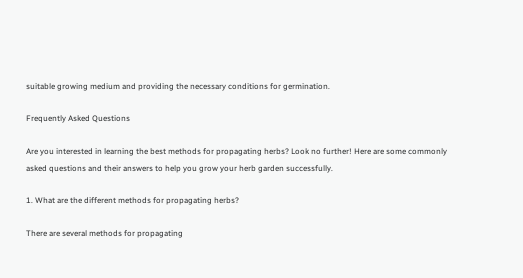suitable growing medium and providing the necessary conditions for germination.

Frequently Asked Questions

Are you interested in learning the best methods for propagating herbs? Look no further! Here are some commonly asked questions and their answers to help you grow your herb garden successfully.

1. What are the different methods for propagating herbs?

There are several methods for propagating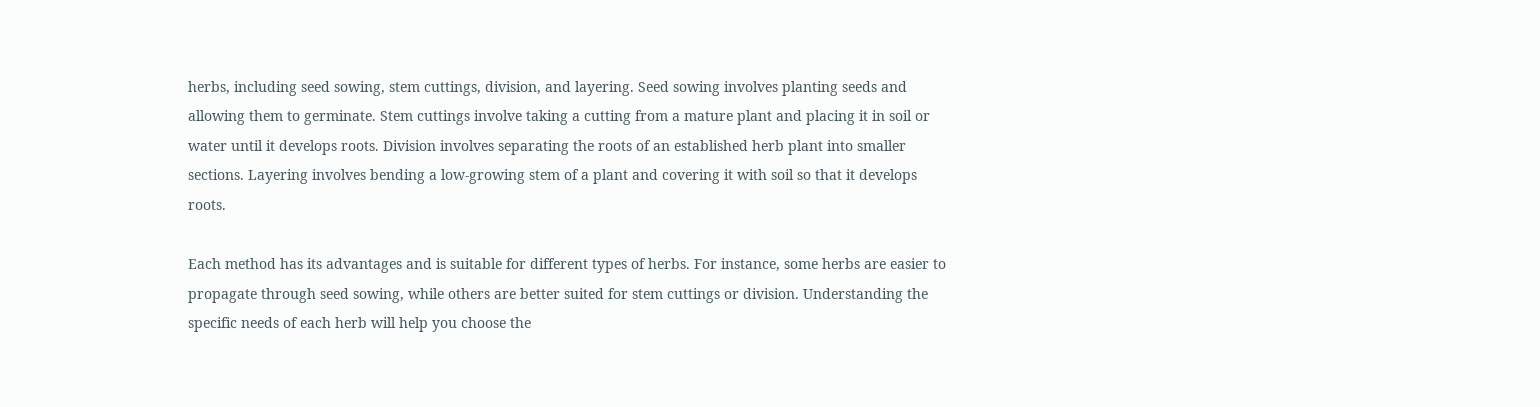herbs, including seed sowing, stem cuttings, division, and layering. Seed sowing involves planting seeds and allowing them to germinate. Stem cuttings involve taking a cutting from a mature plant and placing it in soil or water until it develops roots. Division involves separating the roots of an established herb plant into smaller sections. Layering involves bending a low-growing stem of a plant and covering it with soil so that it develops roots.

Each method has its advantages and is suitable for different types of herbs. For instance, some herbs are easier to propagate through seed sowing, while others are better suited for stem cuttings or division. Understanding the specific needs of each herb will help you choose the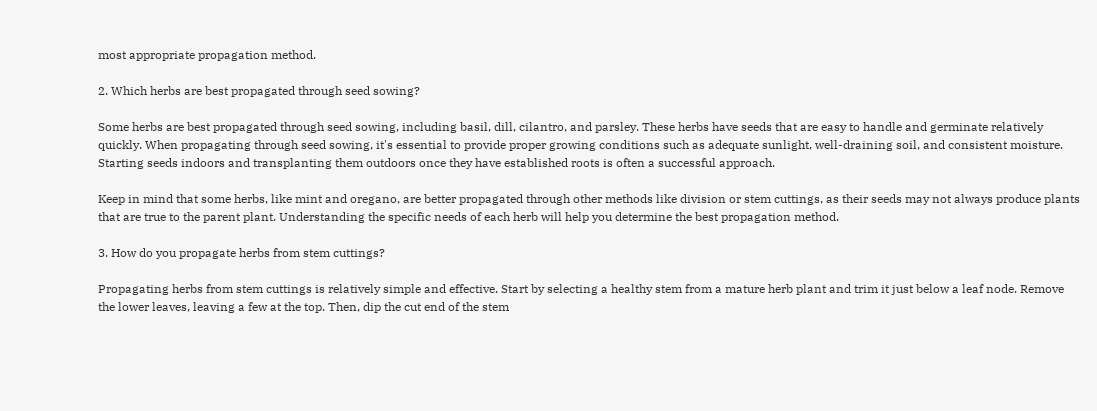most appropriate propagation method.

2. Which herbs are best propagated through seed sowing?

Some herbs are best propagated through seed sowing, including basil, dill, cilantro, and parsley. These herbs have seeds that are easy to handle and germinate relatively quickly. When propagating through seed sowing, it's essential to provide proper growing conditions such as adequate sunlight, well-draining soil, and consistent moisture. Starting seeds indoors and transplanting them outdoors once they have established roots is often a successful approach.

Keep in mind that some herbs, like mint and oregano, are better propagated through other methods like division or stem cuttings, as their seeds may not always produce plants that are true to the parent plant. Understanding the specific needs of each herb will help you determine the best propagation method.

3. How do you propagate herbs from stem cuttings?

Propagating herbs from stem cuttings is relatively simple and effective. Start by selecting a healthy stem from a mature herb plant and trim it just below a leaf node. Remove the lower leaves, leaving a few at the top. Then, dip the cut end of the stem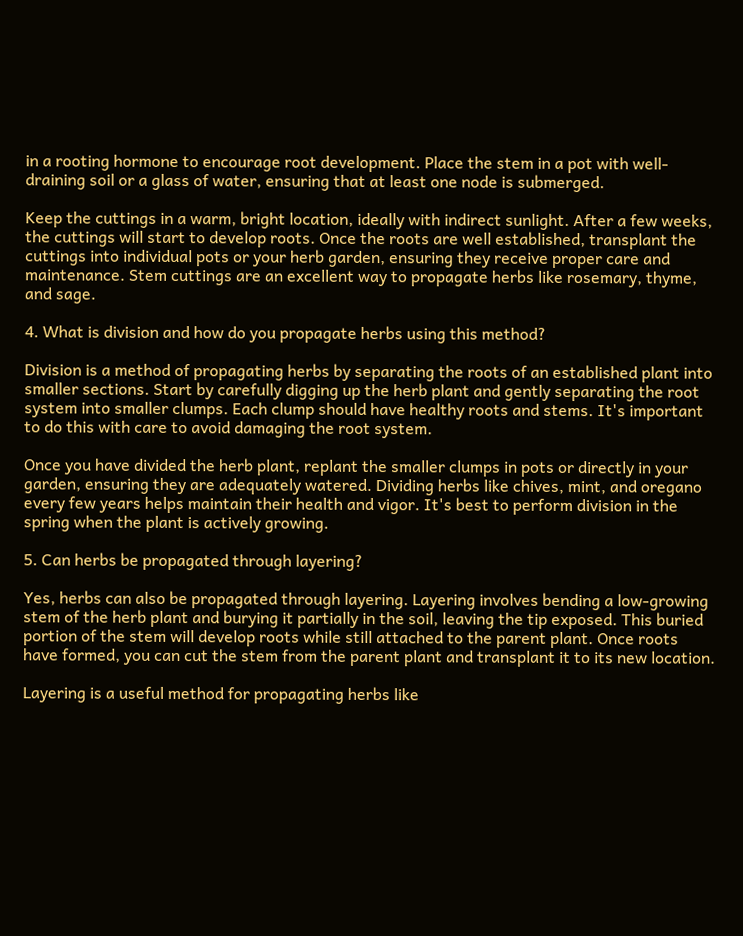in a rooting hormone to encourage root development. Place the stem in a pot with well-draining soil or a glass of water, ensuring that at least one node is submerged.

Keep the cuttings in a warm, bright location, ideally with indirect sunlight. After a few weeks, the cuttings will start to develop roots. Once the roots are well established, transplant the cuttings into individual pots or your herb garden, ensuring they receive proper care and maintenance. Stem cuttings are an excellent way to propagate herbs like rosemary, thyme, and sage.

4. What is division and how do you propagate herbs using this method?

Division is a method of propagating herbs by separating the roots of an established plant into smaller sections. Start by carefully digging up the herb plant and gently separating the root system into smaller clumps. Each clump should have healthy roots and stems. It's important to do this with care to avoid damaging the root system.

Once you have divided the herb plant, replant the smaller clumps in pots or directly in your garden, ensuring they are adequately watered. Dividing herbs like chives, mint, and oregano every few years helps maintain their health and vigor. It's best to perform division in the spring when the plant is actively growing.

5. Can herbs be propagated through layering?

Yes, herbs can also be propagated through layering. Layering involves bending a low-growing stem of the herb plant and burying it partially in the soil, leaving the tip exposed. This buried portion of the stem will develop roots while still attached to the parent plant. Once roots have formed, you can cut the stem from the parent plant and transplant it to its new location.

Layering is a useful method for propagating herbs like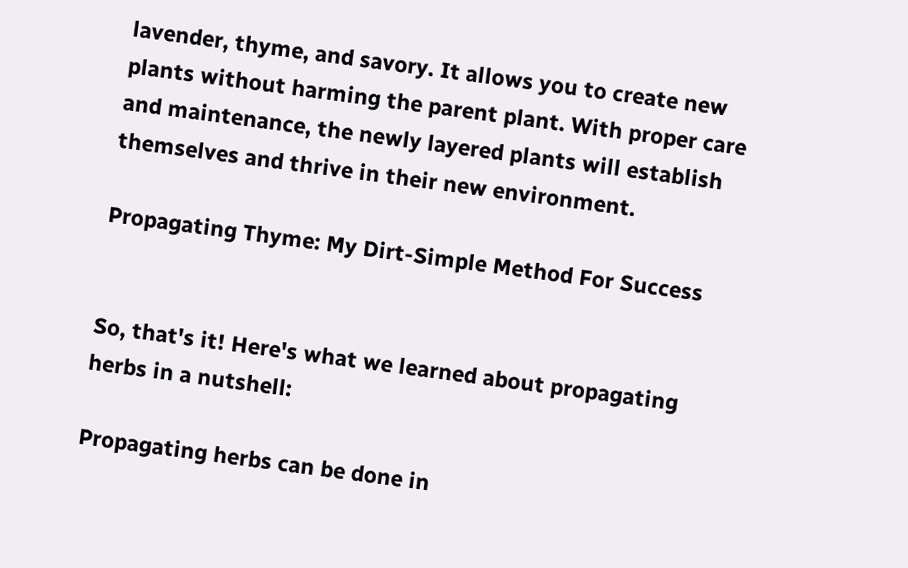lavender, thyme, and savory. It allows you to create new plants without harming the parent plant. With proper care and maintenance, the newly layered plants will establish themselves and thrive in their new environment.

Propagating Thyme: My Dirt-Simple Method For Success


So, that's it! Here's what we learned about propagating herbs in a nutshell:

Propagating herbs can be done in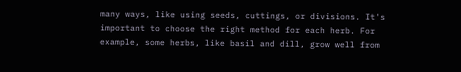many ways, like using seeds, cuttings, or divisions. It's important to choose the right method for each herb. For example, some herbs, like basil and dill, grow well from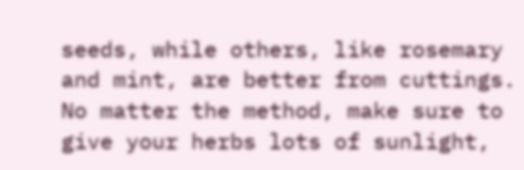seeds, while others, like rosemary and mint, are better from cuttings. No matter the method, make sure to give your herbs lots of sunlight,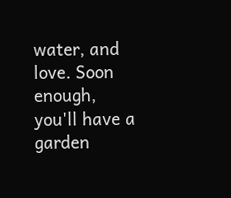water, and love. Soon enough, you'll have a garden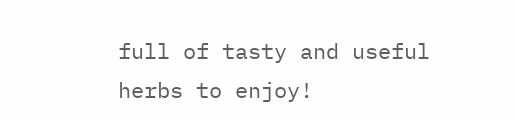full of tasty and useful herbs to enjoy!